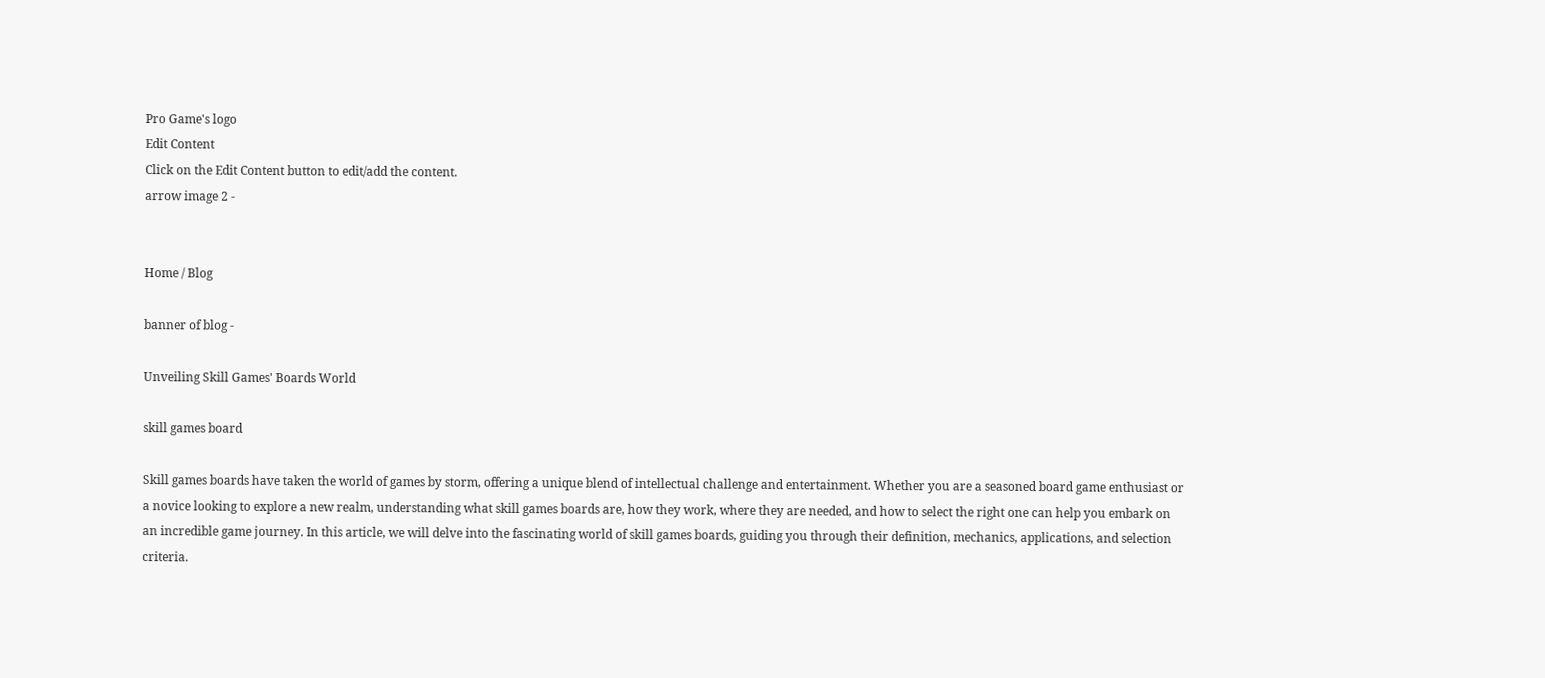Pro Game's logo
Edit Content
Click on the Edit Content button to edit/add the content.
arrow image 2 -


Home / Blog

banner of blog -

Unveiling Skill Games' Boards World

skill games board

Skill games boards have taken the world of games by storm, offering a unique blend of intellectual challenge and entertainment. Whether you are a seasoned board game enthusiast or a novice looking to explore a new realm, understanding what skill games boards are, how they work, where they are needed, and how to select the right one can help you embark on an incredible game journey. In this article, we will delve into the fascinating world of skill games boards, guiding you through their definition, mechanics, applications, and selection criteria.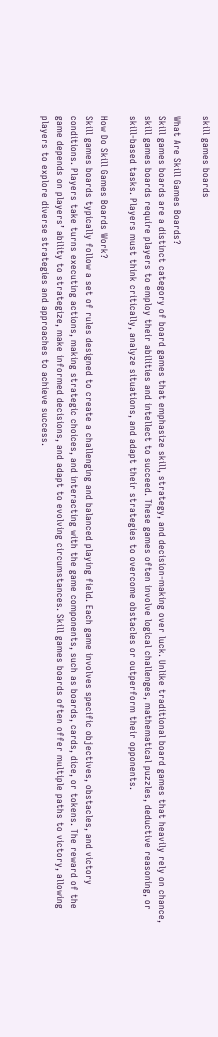skill games boards

What Are Skill Games Boards?
Skill games boards are a distinct category of board games that emphasize skill, strategy, and decision-making over luck. Unlike traditional board games that heavily rely on chance, skill games boards require players to employ their abilities and intellect to succeed. These games often involve logical challenges, mathematical puzzles, deductive reasoning, or skill-based tasks. Players must think critically, analyze situations, and adapt their strategies to overcome obstacles or outperform their opponents.

How Do Skill Games Boards Work?
Skill games boards typically follow a set of rules designed to create a challenging and balanced playing field. Each game involves specific objectives, obstacles, and victory conditions. Players take turns executing actions, making strategic choices, and interacting with the game components, such as boards, cards, dice, or tokens. The reward of the game depends on players’ ability to strategize, make informed decisions, and adapt to evolving circumstances. Skill games boards often offer multiple paths to victory, allowing players to explore diverse strategies and approaches to achieve success.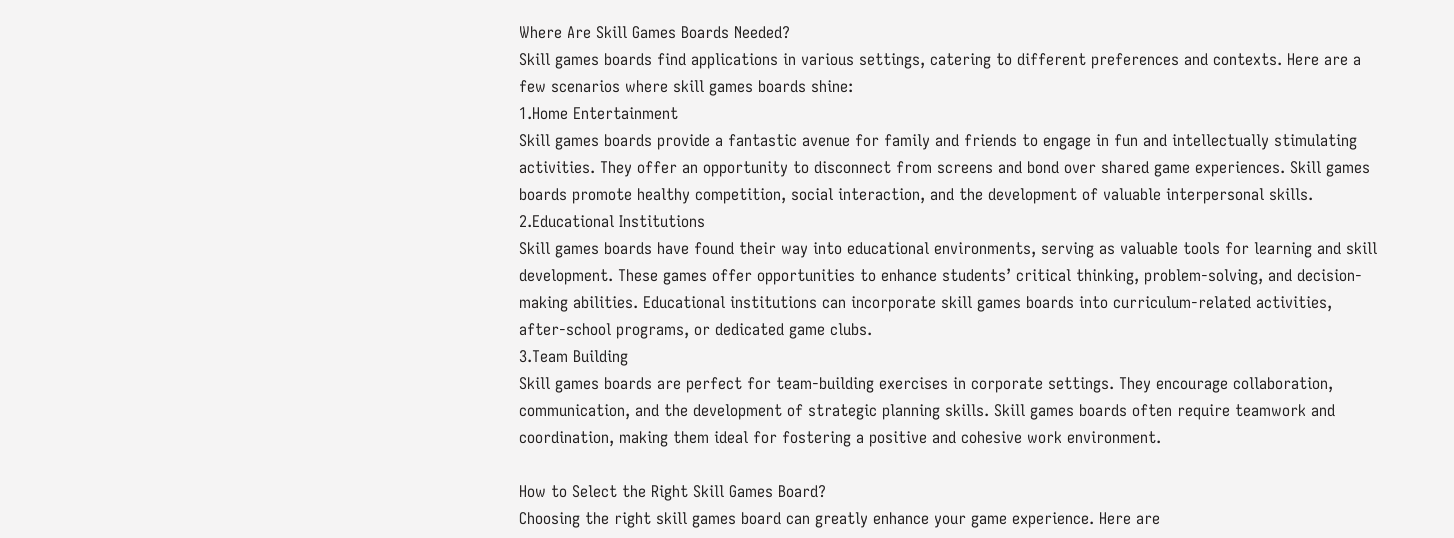Where Are Skill Games Boards Needed?
Skill games boards find applications in various settings, catering to different preferences and contexts. Here are a few scenarios where skill games boards shine:
1.Home Entertainment
Skill games boards provide a fantastic avenue for family and friends to engage in fun and intellectually stimulating activities. They offer an opportunity to disconnect from screens and bond over shared game experiences. Skill games boards promote healthy competition, social interaction, and the development of valuable interpersonal skills.
2.Educational Institutions
Skill games boards have found their way into educational environments, serving as valuable tools for learning and skill development. These games offer opportunities to enhance students’ critical thinking, problem-solving, and decision-making abilities. Educational institutions can incorporate skill games boards into curriculum-related activities, after-school programs, or dedicated game clubs.
3.Team Building
Skill games boards are perfect for team-building exercises in corporate settings. They encourage collaboration, communication, and the development of strategic planning skills. Skill games boards often require teamwork and coordination, making them ideal for fostering a positive and cohesive work environment.

How to Select the Right Skill Games Board?
Choosing the right skill games board can greatly enhance your game experience. Here are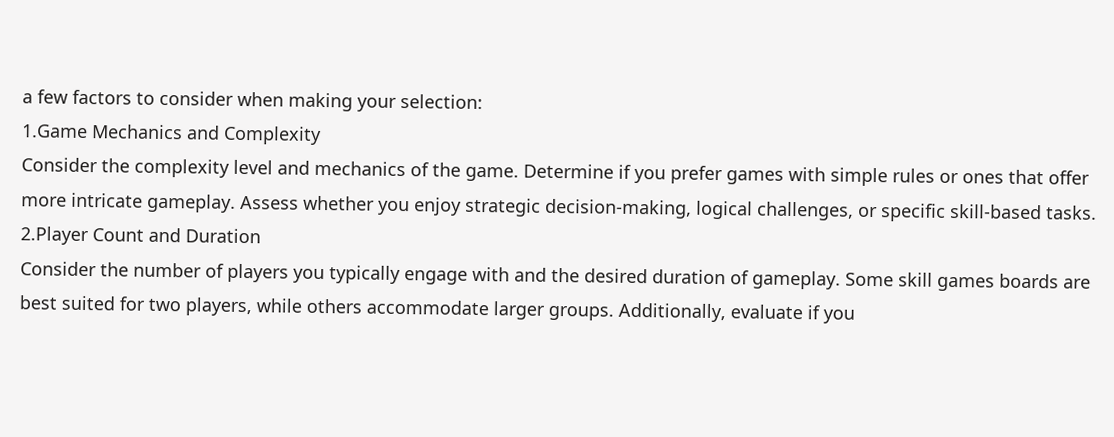a few factors to consider when making your selection:
1.Game Mechanics and Complexity
Consider the complexity level and mechanics of the game. Determine if you prefer games with simple rules or ones that offer more intricate gameplay. Assess whether you enjoy strategic decision-making, logical challenges, or specific skill-based tasks.
2.Player Count and Duration
Consider the number of players you typically engage with and the desired duration of gameplay. Some skill games boards are best suited for two players, while others accommodate larger groups. Additionally, evaluate if you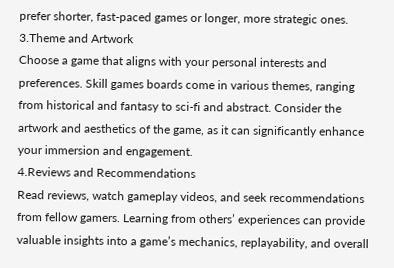prefer shorter, fast-paced games or longer, more strategic ones.
3.Theme and Artwork
Choose a game that aligns with your personal interests and preferences. Skill games boards come in various themes, ranging from historical and fantasy to sci-fi and abstract. Consider the artwork and aesthetics of the game, as it can significantly enhance your immersion and engagement.
4.Reviews and Recommendations
Read reviews, watch gameplay videos, and seek recommendations from fellow gamers. Learning from others’ experiences can provide valuable insights into a game’s mechanics, replayability, and overall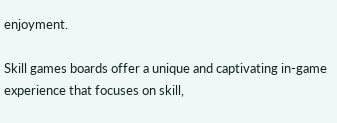enjoyment.

Skill games boards offer a unique and captivating in-game experience that focuses on skill,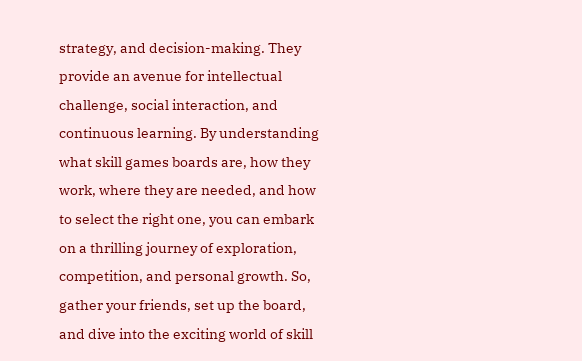strategy, and decision-making. They provide an avenue for intellectual challenge, social interaction, and continuous learning. By understanding what skill games boards are, how they work, where they are needed, and how to select the right one, you can embark on a thrilling journey of exploration, competition, and personal growth. So, gather your friends, set up the board, and dive into the exciting world of skill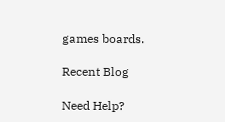games boards.

Recent Blog

Need Help?